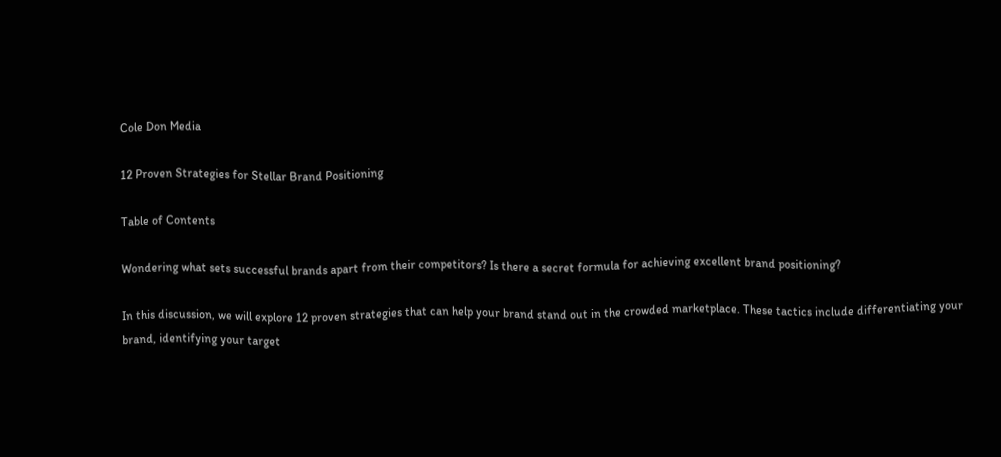Cole Don Media

12 Proven Strategies for Stellar Brand Positioning

Table of Contents

Wondering what sets successful brands apart from their competitors? Is there a secret formula for achieving excellent brand positioning?

In this discussion, we will explore 12 proven strategies that can help your brand stand out in the crowded marketplace. These tactics include differentiating your brand, identifying your target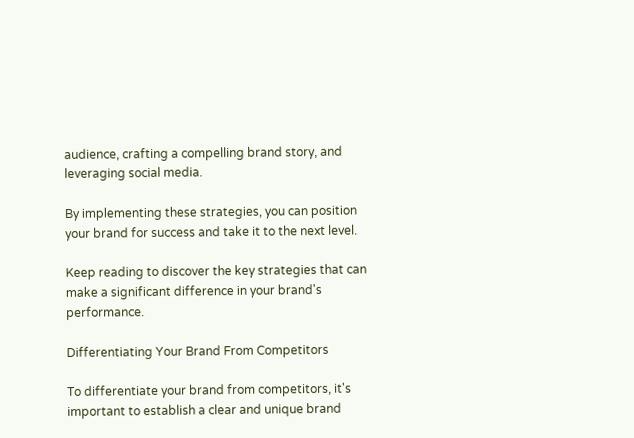audience, crafting a compelling brand story, and leveraging social media.

By implementing these strategies, you can position your brand for success and take it to the next level.

Keep reading to discover the key strategies that can make a significant difference in your brand's performance.

Differentiating Your Brand From Competitors

To differentiate your brand from competitors, it's important to establish a clear and unique brand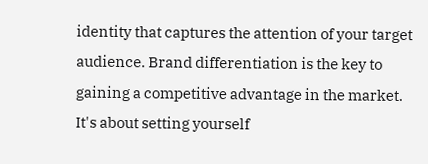identity that captures the attention of your target audience. Brand differentiation is the key to gaining a competitive advantage in the market. It's about setting yourself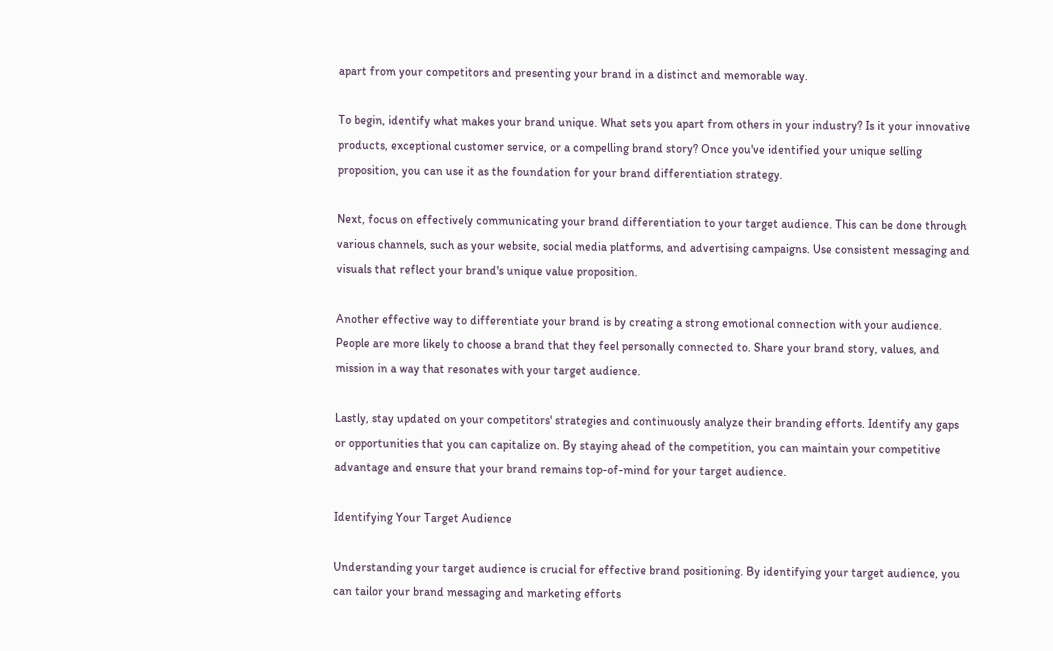apart from your competitors and presenting your brand in a distinct and memorable way.

To begin, identify what makes your brand unique. What sets you apart from others in your industry? Is it your innovative products, exceptional customer service, or a compelling brand story? Once you've identified your unique selling proposition, you can use it as the foundation for your brand differentiation strategy.

Next, focus on effectively communicating your brand differentiation to your target audience. This can be done through various channels, such as your website, social media platforms, and advertising campaigns. Use consistent messaging and visuals that reflect your brand's unique value proposition.

Another effective way to differentiate your brand is by creating a strong emotional connection with your audience. People are more likely to choose a brand that they feel personally connected to. Share your brand story, values, and mission in a way that resonates with your target audience.

Lastly, stay updated on your competitors' strategies and continuously analyze their branding efforts. Identify any gaps or opportunities that you can capitalize on. By staying ahead of the competition, you can maintain your competitive advantage and ensure that your brand remains top-of-mind for your target audience.

Identifying Your Target Audience

Understanding your target audience is crucial for effective brand positioning. By identifying your target audience, you can tailor your brand messaging and marketing efforts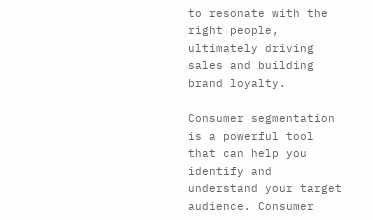to resonate with the right people, ultimately driving sales and building brand loyalty.

Consumer segmentation is a powerful tool that can help you identify and understand your target audience. Consumer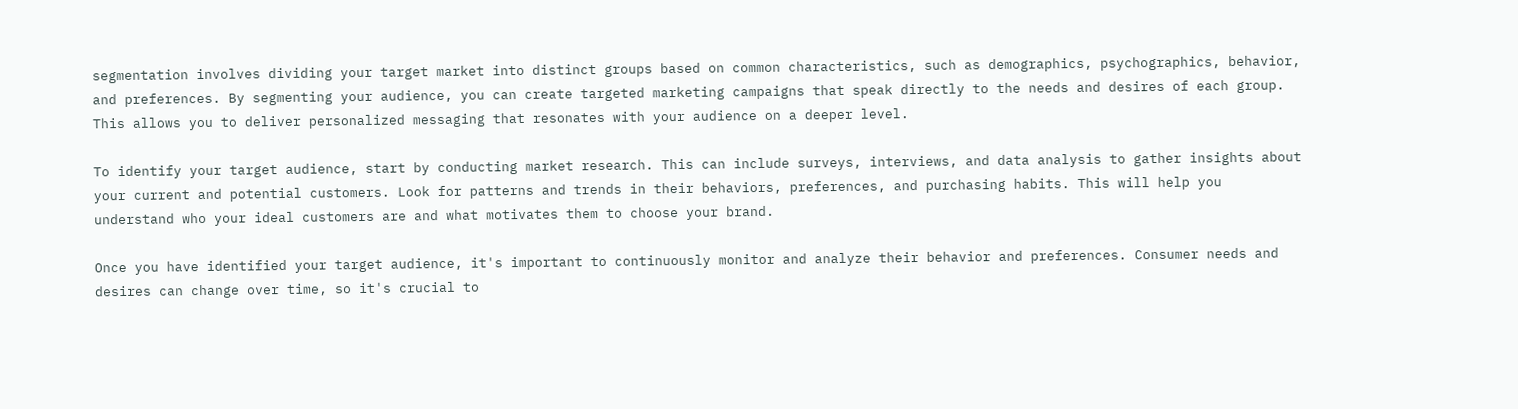segmentation involves dividing your target market into distinct groups based on common characteristics, such as demographics, psychographics, behavior, and preferences. By segmenting your audience, you can create targeted marketing campaigns that speak directly to the needs and desires of each group. This allows you to deliver personalized messaging that resonates with your audience on a deeper level.

To identify your target audience, start by conducting market research. This can include surveys, interviews, and data analysis to gather insights about your current and potential customers. Look for patterns and trends in their behaviors, preferences, and purchasing habits. This will help you understand who your ideal customers are and what motivates them to choose your brand.

Once you have identified your target audience, it's important to continuously monitor and analyze their behavior and preferences. Consumer needs and desires can change over time, so it's crucial to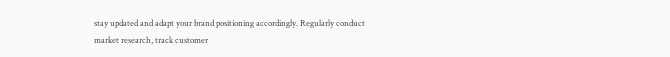stay updated and adapt your brand positioning accordingly. Regularly conduct market research, track customer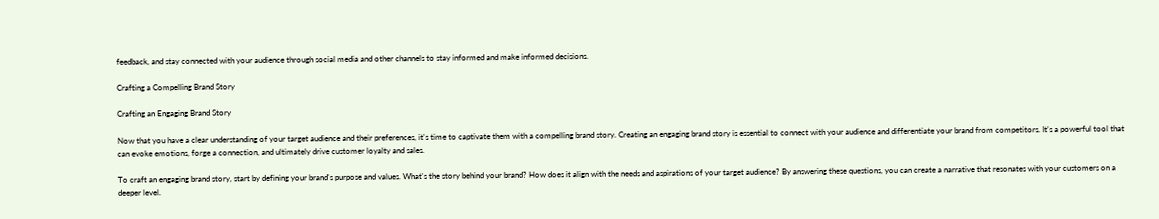feedback, and stay connected with your audience through social media and other channels to stay informed and make informed decisions.

Crafting a Compelling Brand Story

Crafting an Engaging Brand Story

Now that you have a clear understanding of your target audience and their preferences, it's time to captivate them with a compelling brand story. Creating an engaging brand story is essential to connect with your audience and differentiate your brand from competitors. It's a powerful tool that can evoke emotions, forge a connection, and ultimately drive customer loyalty and sales.

To craft an engaging brand story, start by defining your brand's purpose and values. What's the story behind your brand? How does it align with the needs and aspirations of your target audience? By answering these questions, you can create a narrative that resonates with your customers on a deeper level.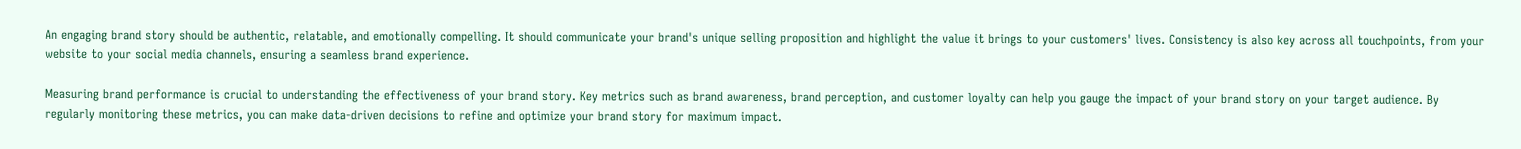An engaging brand story should be authentic, relatable, and emotionally compelling. It should communicate your brand's unique selling proposition and highlight the value it brings to your customers' lives. Consistency is also key across all touchpoints, from your website to your social media channels, ensuring a seamless brand experience.

Measuring brand performance is crucial to understanding the effectiveness of your brand story. Key metrics such as brand awareness, brand perception, and customer loyalty can help you gauge the impact of your brand story on your target audience. By regularly monitoring these metrics, you can make data-driven decisions to refine and optimize your brand story for maximum impact.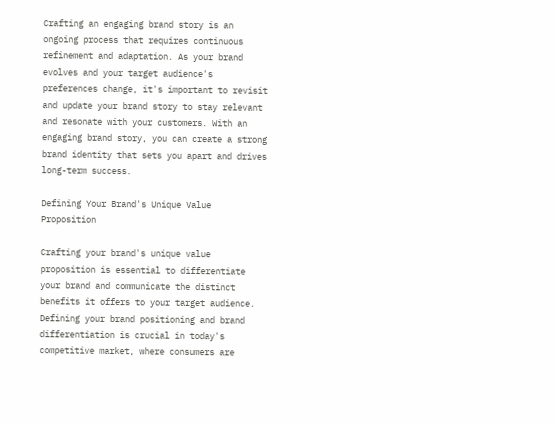Crafting an engaging brand story is an ongoing process that requires continuous refinement and adaptation. As your brand evolves and your target audience's preferences change, it's important to revisit and update your brand story to stay relevant and resonate with your customers. With an engaging brand story, you can create a strong brand identity that sets you apart and drives long-term success.

Defining Your Brand's Unique Value Proposition

Crafting your brand's unique value proposition is essential to differentiate your brand and communicate the distinct benefits it offers to your target audience. Defining your brand positioning and brand differentiation is crucial in today's competitive market, where consumers are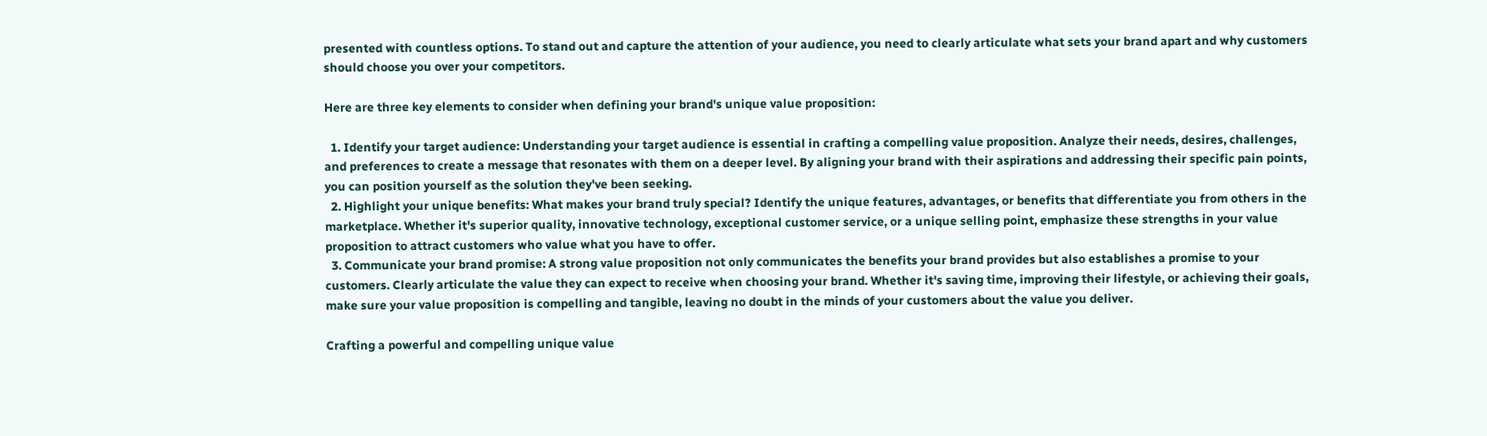presented with countless options. To stand out and capture the attention of your audience, you need to clearly articulate what sets your brand apart and why customers should choose you over your competitors.

Here are three key elements to consider when defining your brand's unique value proposition:

  1. Identify your target audience: Understanding your target audience is essential in crafting a compelling value proposition. Analyze their needs, desires, challenges, and preferences to create a message that resonates with them on a deeper level. By aligning your brand with their aspirations and addressing their specific pain points, you can position yourself as the solution they've been seeking.
  2. Highlight your unique benefits: What makes your brand truly special? Identify the unique features, advantages, or benefits that differentiate you from others in the marketplace. Whether it's superior quality, innovative technology, exceptional customer service, or a unique selling point, emphasize these strengths in your value proposition to attract customers who value what you have to offer.
  3. Communicate your brand promise: A strong value proposition not only communicates the benefits your brand provides but also establishes a promise to your customers. Clearly articulate the value they can expect to receive when choosing your brand. Whether it's saving time, improving their lifestyle, or achieving their goals, make sure your value proposition is compelling and tangible, leaving no doubt in the minds of your customers about the value you deliver.

Crafting a powerful and compelling unique value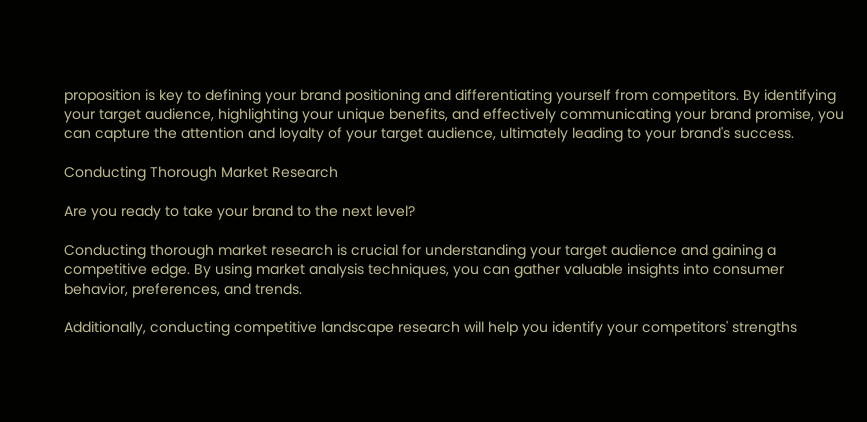proposition is key to defining your brand positioning and differentiating yourself from competitors. By identifying your target audience, highlighting your unique benefits, and effectively communicating your brand promise, you can capture the attention and loyalty of your target audience, ultimately leading to your brand's success.

Conducting Thorough Market Research

Are you ready to take your brand to the next level?

Conducting thorough market research is crucial for understanding your target audience and gaining a competitive edge. By using market analysis techniques, you can gather valuable insights into consumer behavior, preferences, and trends.

Additionally, conducting competitive landscape research will help you identify your competitors' strengths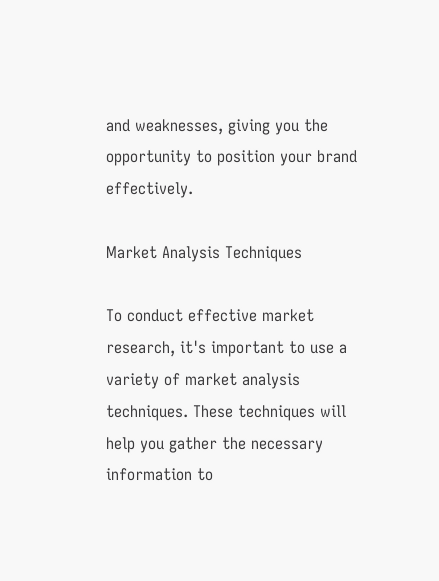and weaknesses, giving you the opportunity to position your brand effectively.

Market Analysis Techniques

To conduct effective market research, it's important to use a variety of market analysis techniques. These techniques will help you gather the necessary information to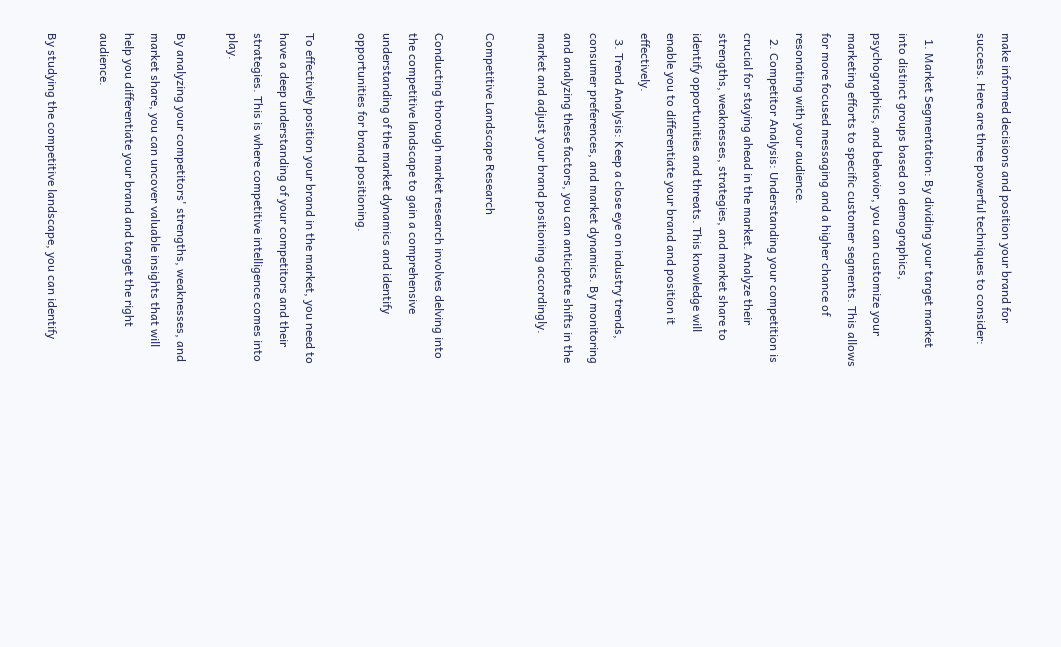make informed decisions and position your brand for success. Here are three powerful techniques to consider:

  1. Market Segmentation: By dividing your target market into distinct groups based on demographics, psychographics, and behavior, you can customize your marketing efforts to specific customer segments. This allows for more focused messaging and a higher chance of resonating with your audience.
  2. Competitor Analysis: Understanding your competition is crucial for staying ahead in the market. Analyze their strengths, weaknesses, strategies, and market share to identify opportunities and threats. This knowledge will enable you to differentiate your brand and position it effectively.
  3. Trend Analysis: Keep a close eye on industry trends, consumer preferences, and market dynamics. By monitoring and analyzing these factors, you can anticipate shifts in the market and adjust your brand positioning accordingly.

Competitive Landscape Research

Conducting thorough market research involves delving into the competitive landscape to gain a comprehensive understanding of the market dynamics and identify opportunities for brand positioning.

To effectively position your brand in the market, you need to have a deep understanding of your competitors and their strategies. This is where competitive intelligence comes into play.

By analyzing your competitors' strengths, weaknesses, and market share, you can uncover valuable insights that will help you differentiate your brand and target the right audience.

By studying the competitive landscape, you can identify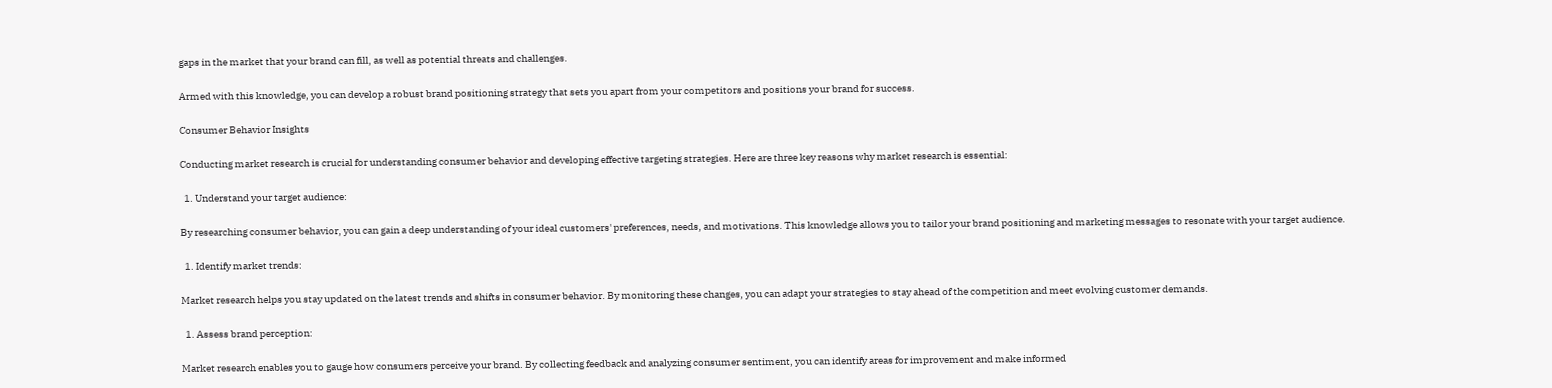gaps in the market that your brand can fill, as well as potential threats and challenges.

Armed with this knowledge, you can develop a robust brand positioning strategy that sets you apart from your competitors and positions your brand for success.

Consumer Behavior Insights

Conducting market research is crucial for understanding consumer behavior and developing effective targeting strategies. Here are three key reasons why market research is essential:

  1. Understand your target audience:

By researching consumer behavior, you can gain a deep understanding of your ideal customers' preferences, needs, and motivations. This knowledge allows you to tailor your brand positioning and marketing messages to resonate with your target audience.

  1. Identify market trends:

Market research helps you stay updated on the latest trends and shifts in consumer behavior. By monitoring these changes, you can adapt your strategies to stay ahead of the competition and meet evolving customer demands.

  1. Assess brand perception:

Market research enables you to gauge how consumers perceive your brand. By collecting feedback and analyzing consumer sentiment, you can identify areas for improvement and make informed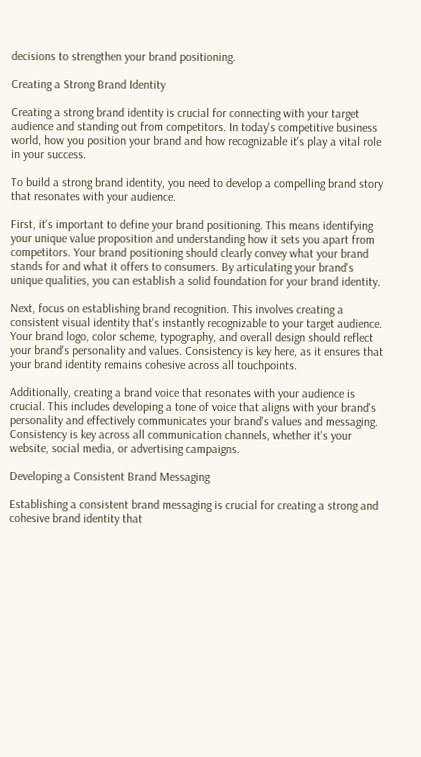decisions to strengthen your brand positioning.

Creating a Strong Brand Identity

Creating a strong brand identity is crucial for connecting with your target audience and standing out from competitors. In today's competitive business world, how you position your brand and how recognizable it's play a vital role in your success.

To build a strong brand identity, you need to develop a compelling brand story that resonates with your audience.

First, it's important to define your brand positioning. This means identifying your unique value proposition and understanding how it sets you apart from competitors. Your brand positioning should clearly convey what your brand stands for and what it offers to consumers. By articulating your brand's unique qualities, you can establish a solid foundation for your brand identity.

Next, focus on establishing brand recognition. This involves creating a consistent visual identity that's instantly recognizable to your target audience. Your brand logo, color scheme, typography, and overall design should reflect your brand's personality and values. Consistency is key here, as it ensures that your brand identity remains cohesive across all touchpoints.

Additionally, creating a brand voice that resonates with your audience is crucial. This includes developing a tone of voice that aligns with your brand's personality and effectively communicates your brand's values and messaging. Consistency is key across all communication channels, whether it's your website, social media, or advertising campaigns.

Developing a Consistent Brand Messaging

Establishing a consistent brand messaging is crucial for creating a strong and cohesive brand identity that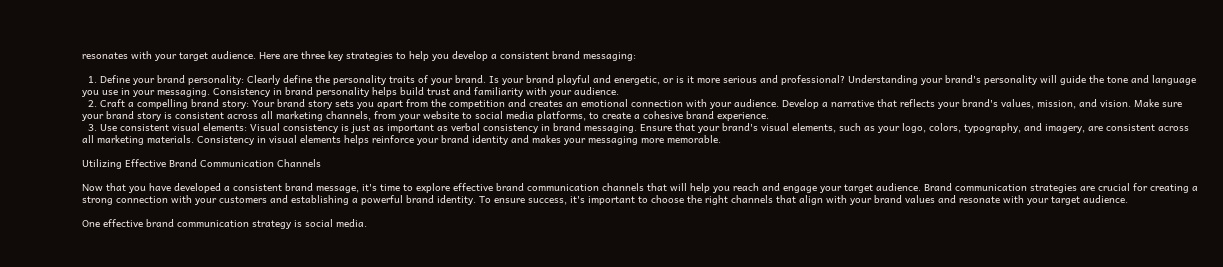resonates with your target audience. Here are three key strategies to help you develop a consistent brand messaging:

  1. Define your brand personality: Clearly define the personality traits of your brand. Is your brand playful and energetic, or is it more serious and professional? Understanding your brand's personality will guide the tone and language you use in your messaging. Consistency in brand personality helps build trust and familiarity with your audience.
  2. Craft a compelling brand story: Your brand story sets you apart from the competition and creates an emotional connection with your audience. Develop a narrative that reflects your brand's values, mission, and vision. Make sure your brand story is consistent across all marketing channels, from your website to social media platforms, to create a cohesive brand experience.
  3. Use consistent visual elements: Visual consistency is just as important as verbal consistency in brand messaging. Ensure that your brand's visual elements, such as your logo, colors, typography, and imagery, are consistent across all marketing materials. Consistency in visual elements helps reinforce your brand identity and makes your messaging more memorable.

Utilizing Effective Brand Communication Channels

Now that you have developed a consistent brand message, it's time to explore effective brand communication channels that will help you reach and engage your target audience. Brand communication strategies are crucial for creating a strong connection with your customers and establishing a powerful brand identity. To ensure success, it's important to choose the right channels that align with your brand values and resonate with your target audience.

One effective brand communication strategy is social media.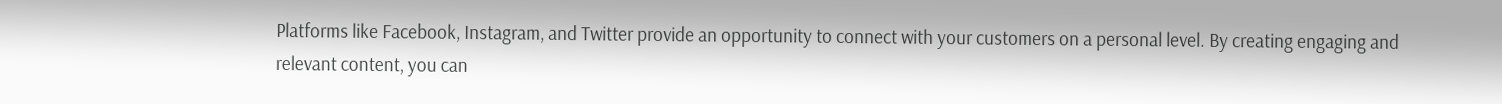Platforms like Facebook, Instagram, and Twitter provide an opportunity to connect with your customers on a personal level. By creating engaging and relevant content, you can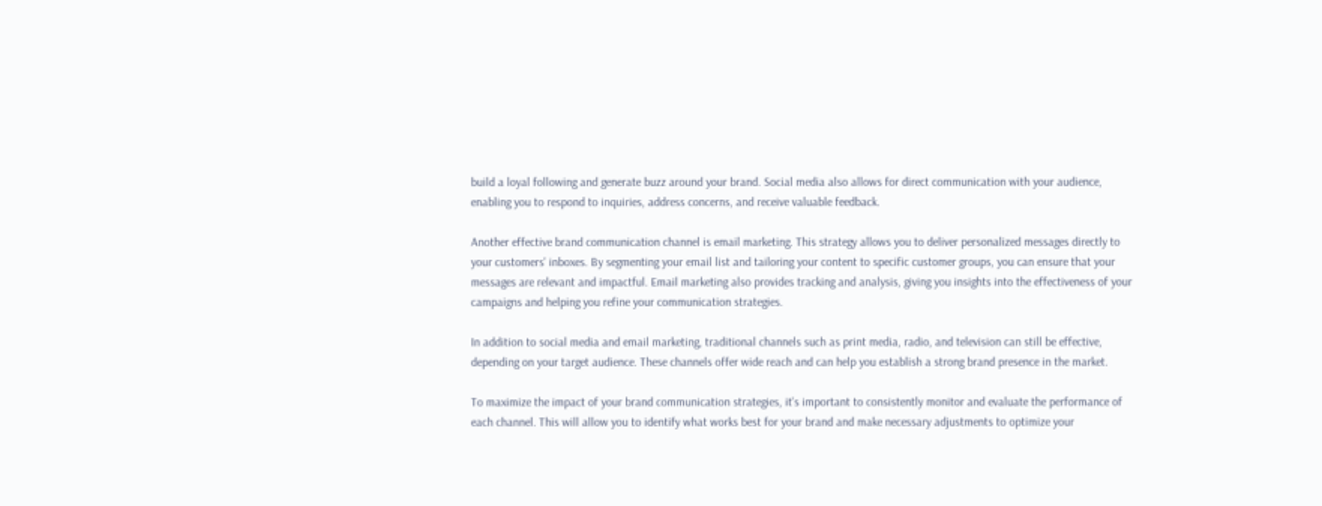build a loyal following and generate buzz around your brand. Social media also allows for direct communication with your audience, enabling you to respond to inquiries, address concerns, and receive valuable feedback.

Another effective brand communication channel is email marketing. This strategy allows you to deliver personalized messages directly to your customers' inboxes. By segmenting your email list and tailoring your content to specific customer groups, you can ensure that your messages are relevant and impactful. Email marketing also provides tracking and analysis, giving you insights into the effectiveness of your campaigns and helping you refine your communication strategies.

In addition to social media and email marketing, traditional channels such as print media, radio, and television can still be effective, depending on your target audience. These channels offer wide reach and can help you establish a strong brand presence in the market.

To maximize the impact of your brand communication strategies, it's important to consistently monitor and evaluate the performance of each channel. This will allow you to identify what works best for your brand and make necessary adjustments to optimize your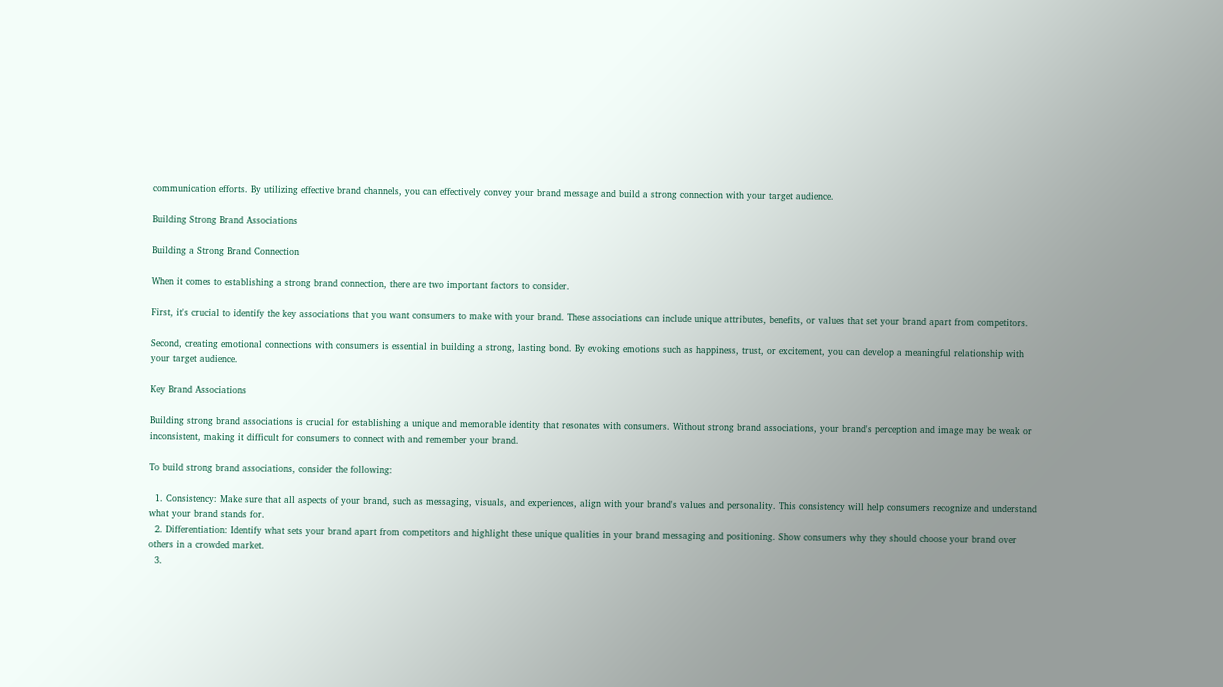communication efforts. By utilizing effective brand channels, you can effectively convey your brand message and build a strong connection with your target audience.

Building Strong Brand Associations

Building a Strong Brand Connection

When it comes to establishing a strong brand connection, there are two important factors to consider.

First, it's crucial to identify the key associations that you want consumers to make with your brand. These associations can include unique attributes, benefits, or values that set your brand apart from competitors.

Second, creating emotional connections with consumers is essential in building a strong, lasting bond. By evoking emotions such as happiness, trust, or excitement, you can develop a meaningful relationship with your target audience.

Key Brand Associations

Building strong brand associations is crucial for establishing a unique and memorable identity that resonates with consumers. Without strong brand associations, your brand's perception and image may be weak or inconsistent, making it difficult for consumers to connect with and remember your brand.

To build strong brand associations, consider the following:

  1. Consistency: Make sure that all aspects of your brand, such as messaging, visuals, and experiences, align with your brand's values and personality. This consistency will help consumers recognize and understand what your brand stands for.
  2. Differentiation: Identify what sets your brand apart from competitors and highlight these unique qualities in your brand messaging and positioning. Show consumers why they should choose your brand over others in a crowded market.
  3.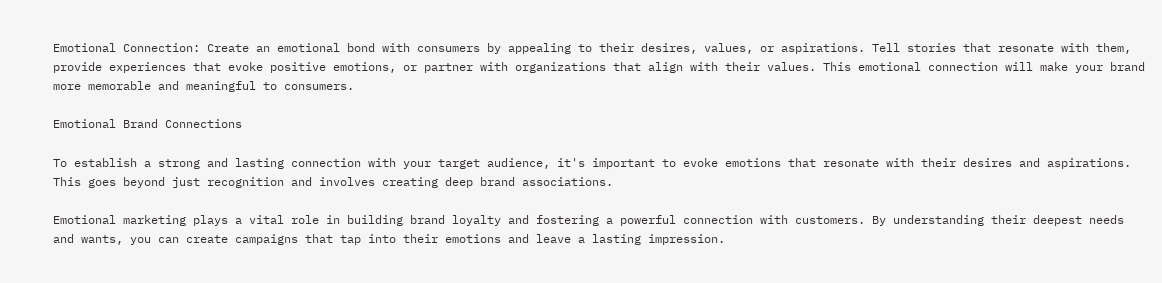Emotional Connection: Create an emotional bond with consumers by appealing to their desires, values, or aspirations. Tell stories that resonate with them, provide experiences that evoke positive emotions, or partner with organizations that align with their values. This emotional connection will make your brand more memorable and meaningful to consumers.

Emotional Brand Connections

To establish a strong and lasting connection with your target audience, it's important to evoke emotions that resonate with their desires and aspirations. This goes beyond just recognition and involves creating deep brand associations.

Emotional marketing plays a vital role in building brand loyalty and fostering a powerful connection with customers. By understanding their deepest needs and wants, you can create campaigns that tap into their emotions and leave a lasting impression.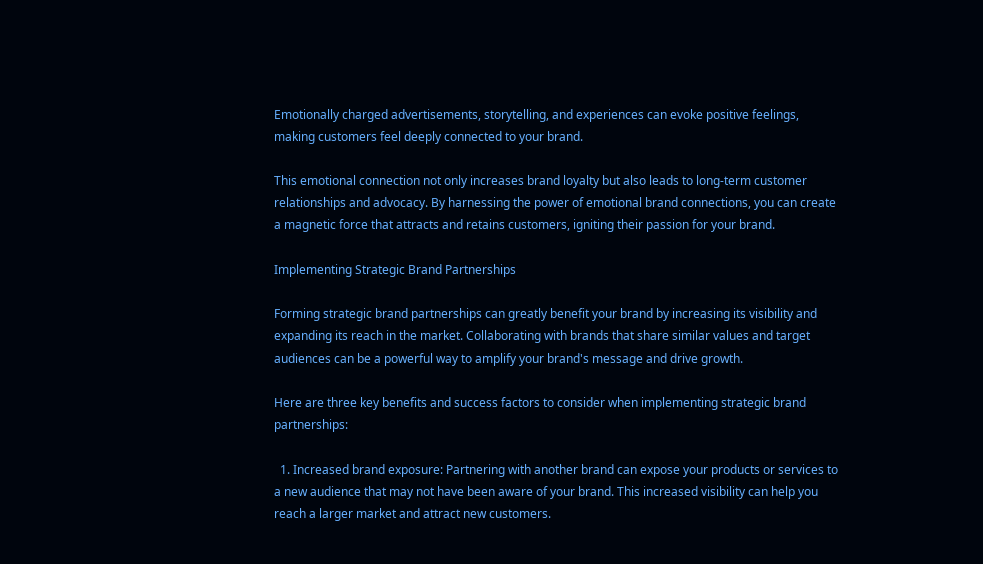Emotionally charged advertisements, storytelling, and experiences can evoke positive feelings, making customers feel deeply connected to your brand.

This emotional connection not only increases brand loyalty but also leads to long-term customer relationships and advocacy. By harnessing the power of emotional brand connections, you can create a magnetic force that attracts and retains customers, igniting their passion for your brand.

Implementing Strategic Brand Partnerships

Forming strategic brand partnerships can greatly benefit your brand by increasing its visibility and expanding its reach in the market. Collaborating with brands that share similar values and target audiences can be a powerful way to amplify your brand's message and drive growth.

Here are three key benefits and success factors to consider when implementing strategic brand partnerships:

  1. Increased brand exposure: Partnering with another brand can expose your products or services to a new audience that may not have been aware of your brand. This increased visibility can help you reach a larger market and attract new customers.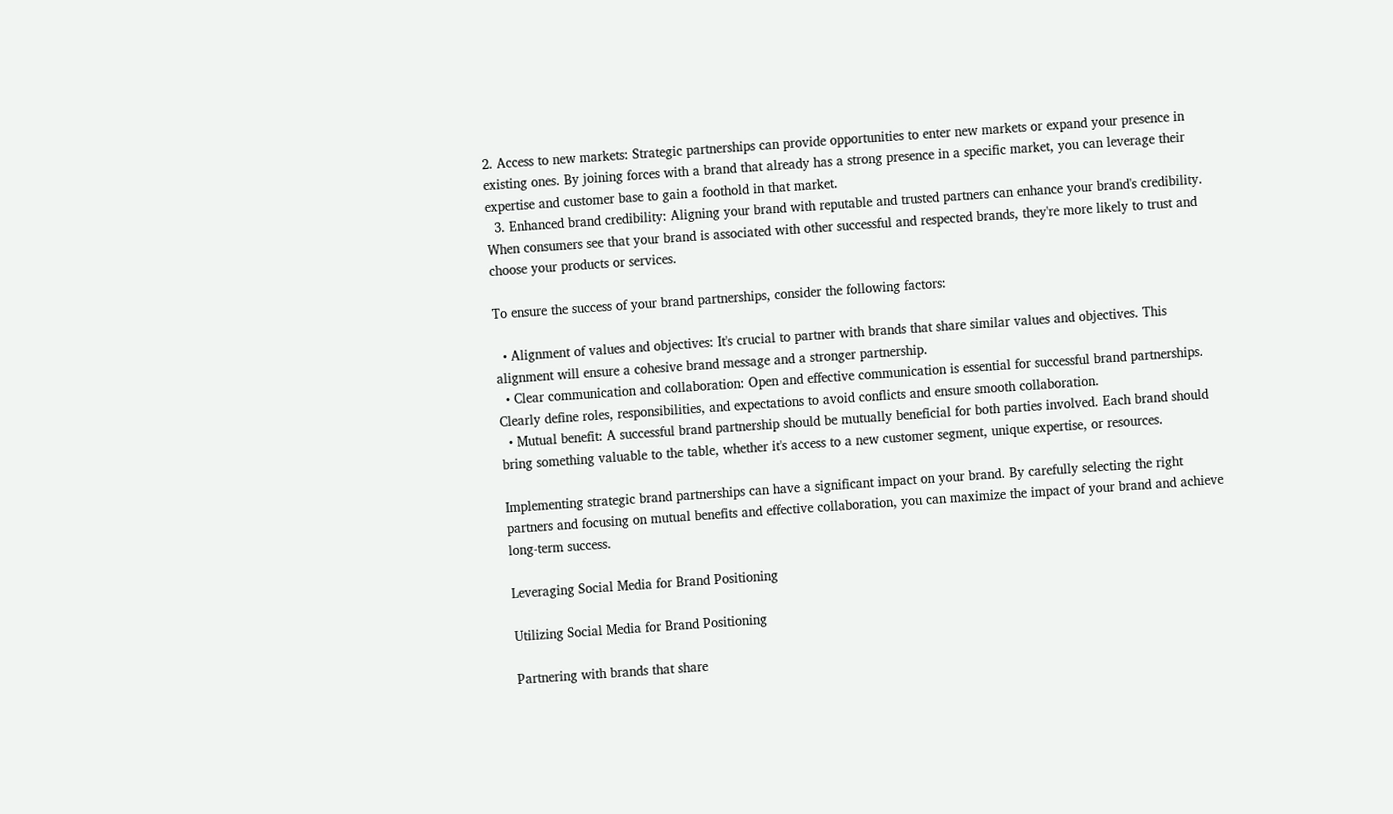2. Access to new markets: Strategic partnerships can provide opportunities to enter new markets or expand your presence in existing ones. By joining forces with a brand that already has a strong presence in a specific market, you can leverage their expertise and customer base to gain a foothold in that market.
  3. Enhanced brand credibility: Aligning your brand with reputable and trusted partners can enhance your brand's credibility. When consumers see that your brand is associated with other successful and respected brands, they're more likely to trust and choose your products or services.

To ensure the success of your brand partnerships, consider the following factors:

  • Alignment of values and objectives: It's crucial to partner with brands that share similar values and objectives. This alignment will ensure a cohesive brand message and a stronger partnership.
  • Clear communication and collaboration: Open and effective communication is essential for successful brand partnerships. Clearly define roles, responsibilities, and expectations to avoid conflicts and ensure smooth collaboration.
  • Mutual benefit: A successful brand partnership should be mutually beneficial for both parties involved. Each brand should bring something valuable to the table, whether it's access to a new customer segment, unique expertise, or resources.

Implementing strategic brand partnerships can have a significant impact on your brand. By carefully selecting the right partners and focusing on mutual benefits and effective collaboration, you can maximize the impact of your brand and achieve long-term success.

Leveraging Social Media for Brand Positioning

Utilizing Social Media for Brand Positioning

Partnering with brands that share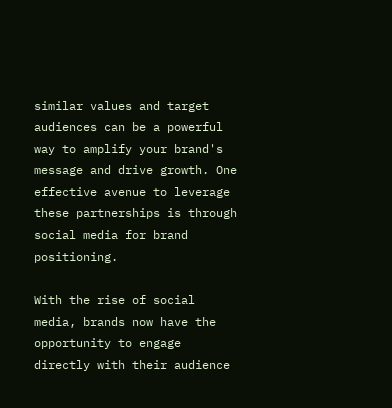similar values and target audiences can be a powerful way to amplify your brand's message and drive growth. One effective avenue to leverage these partnerships is through social media for brand positioning.

With the rise of social media, brands now have the opportunity to engage directly with their audience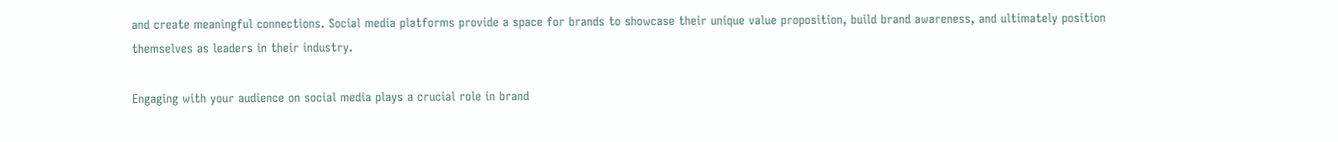and create meaningful connections. Social media platforms provide a space for brands to showcase their unique value proposition, build brand awareness, and ultimately position themselves as leaders in their industry.

Engaging with your audience on social media plays a crucial role in brand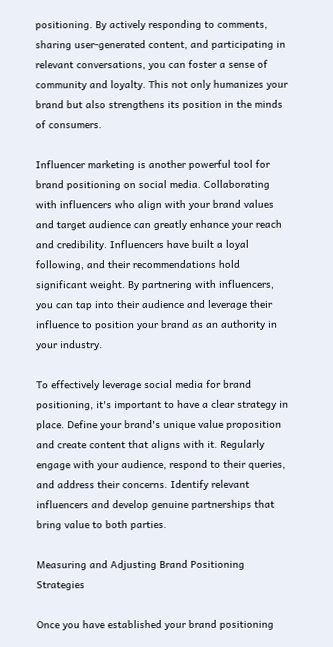positioning. By actively responding to comments, sharing user-generated content, and participating in relevant conversations, you can foster a sense of community and loyalty. This not only humanizes your brand but also strengthens its position in the minds of consumers.

Influencer marketing is another powerful tool for brand positioning on social media. Collaborating with influencers who align with your brand values and target audience can greatly enhance your reach and credibility. Influencers have built a loyal following, and their recommendations hold significant weight. By partnering with influencers, you can tap into their audience and leverage their influence to position your brand as an authority in your industry.

To effectively leverage social media for brand positioning, it's important to have a clear strategy in place. Define your brand's unique value proposition and create content that aligns with it. Regularly engage with your audience, respond to their queries, and address their concerns. Identify relevant influencers and develop genuine partnerships that bring value to both parties.

Measuring and Adjusting Brand Positioning Strategies

Once you have established your brand positioning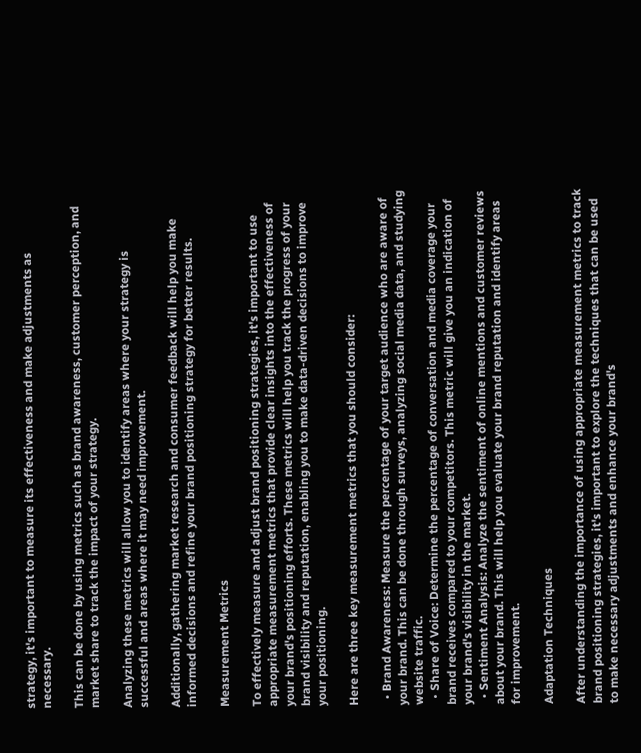strategy, it's important to measure its effectiveness and make adjustments as necessary.

This can be done by using metrics such as brand awareness, customer perception, and market share to track the impact of your strategy.

Analyzing these metrics will allow you to identify areas where your strategy is successful and areas where it may need improvement.

Additionally, gathering market research and consumer feedback will help you make informed decisions and refine your brand positioning strategy for better results.

Measurement Metrics

To effectively measure and adjust brand positioning strategies, it's important to use appropriate measurement metrics that provide clear insights into the effectiveness of your brand's positioning efforts. These metrics will help you track the progress of your brand visibility and reputation, enabling you to make data-driven decisions to improve your positioning.

Here are three key measurement metrics that you should consider:

  • Brand Awareness: Measure the percentage of your target audience who are aware of your brand. This can be done through surveys, analyzing social media data, and studying website traffic.
  • Share of Voice: Determine the percentage of conversation and media coverage your brand receives compared to your competitors. This metric will give you an indication of your brand's visibility in the market.
  • Sentiment Analysis: Analyze the sentiment of online mentions and customer reviews about your brand. This will help you evaluate your brand reputation and identify areas for improvement.

Adaptation Techniques

After understanding the importance of using appropriate measurement metrics to track brand positioning strategies, it's important to explore the techniques that can be used to make necessary adjustments and enhance your brand's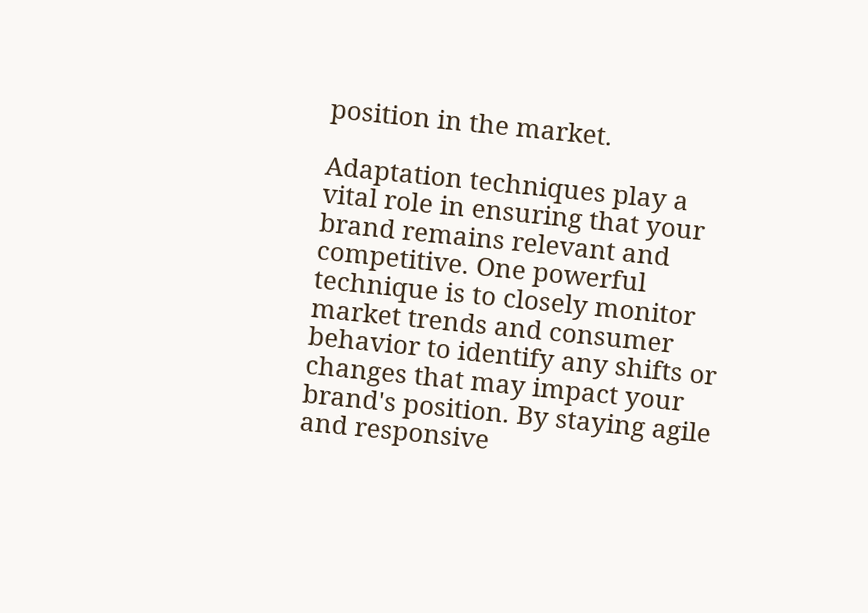position in the market.

Adaptation techniques play a vital role in ensuring that your brand remains relevant and competitive. One powerful technique is to closely monitor market trends and consumer behavior to identify any shifts or changes that may impact your brand's position. By staying agile and responsive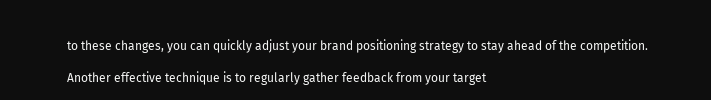to these changes, you can quickly adjust your brand positioning strategy to stay ahead of the competition.

Another effective technique is to regularly gather feedback from your target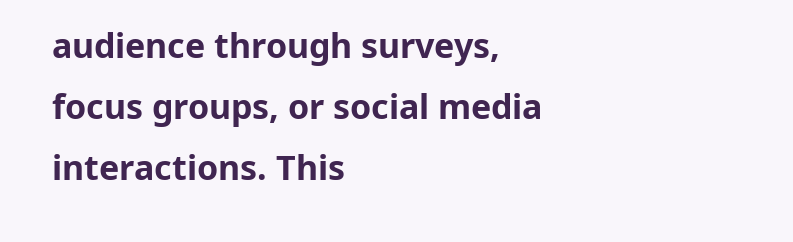audience through surveys, focus groups, or social media interactions. This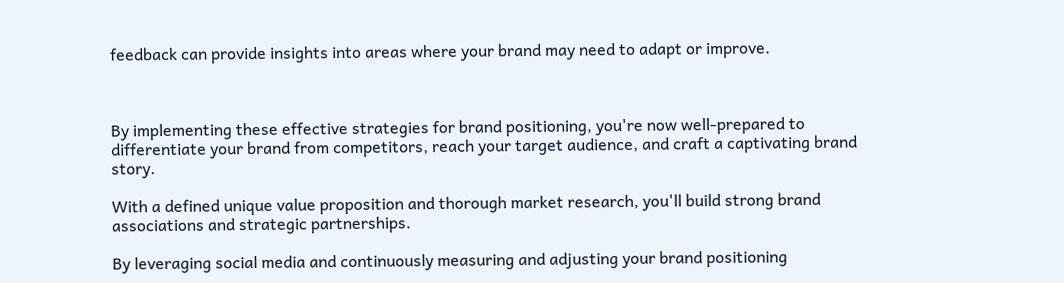feedback can provide insights into areas where your brand may need to adapt or improve.



By implementing these effective strategies for brand positioning, you're now well-prepared to differentiate your brand from competitors, reach your target audience, and craft a captivating brand story.

With a defined unique value proposition and thorough market research, you'll build strong brand associations and strategic partnerships.

By leveraging social media and continuously measuring and adjusting your brand positioning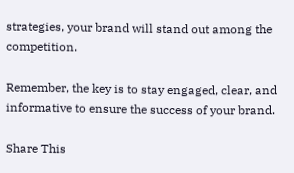strategies, your brand will stand out among the competition.

Remember, the key is to stay engaged, clear, and informative to ensure the success of your brand.

Share This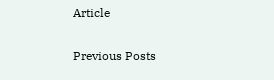Article


Previous Posts